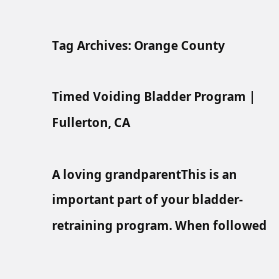Tag Archives: Orange County

Timed Voiding Bladder Program | Fullerton, CA

A loving grandparentThis is an important part of your bladder-retraining program. When followed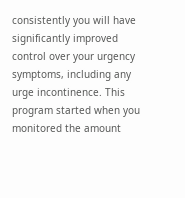consistently you will have significantly improved control over your urgency symptoms, including any urge incontinence. This program started when you monitored the amount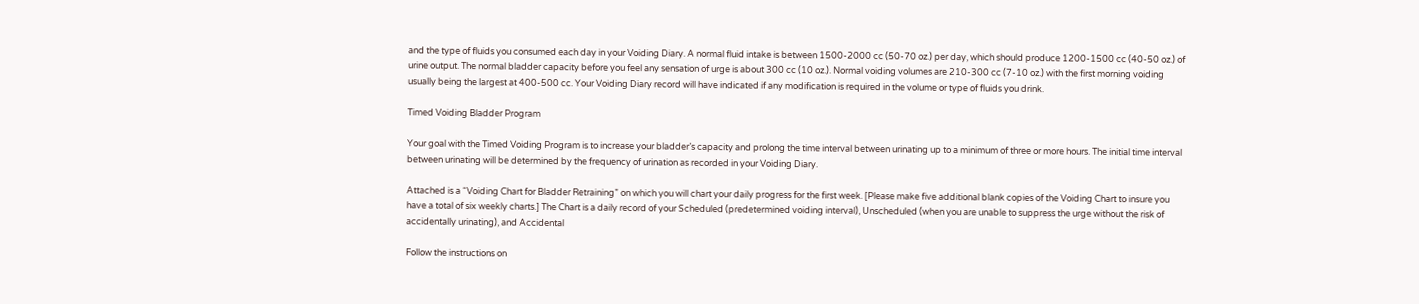and the type of fluids you consumed each day in your Voiding Diary. A normal fluid intake is between 1500-2000 cc (50-70 oz.) per day, which should produce 1200-1500 cc (40-50 oz.) of urine output. The normal bladder capacity before you feel any sensation of urge is about 300 cc (10 oz.). Normal voiding volumes are 210-300 cc (7-10 oz.) with the first morning voiding usually being the largest at 400-500 cc. Your Voiding Diary record will have indicated if any modification is required in the volume or type of fluids you drink.

Timed Voiding Bladder Program

Your goal with the Timed Voiding Program is to increase your bladder’s capacity and prolong the time interval between urinating up to a minimum of three or more hours. The initial time interval between urinating will be determined by the frequency of urination as recorded in your Voiding Diary.

Attached is a “Voiding Chart for Bladder Retraining” on which you will chart your daily progress for the first week. [Please make five additional blank copies of the Voiding Chart to insure you have a total of six weekly charts.] The Chart is a daily record of your Scheduled (predetermined voiding interval), Unscheduled (when you are unable to suppress the urge without the risk of accidentally urinating), and Accidental

Follow the instructions on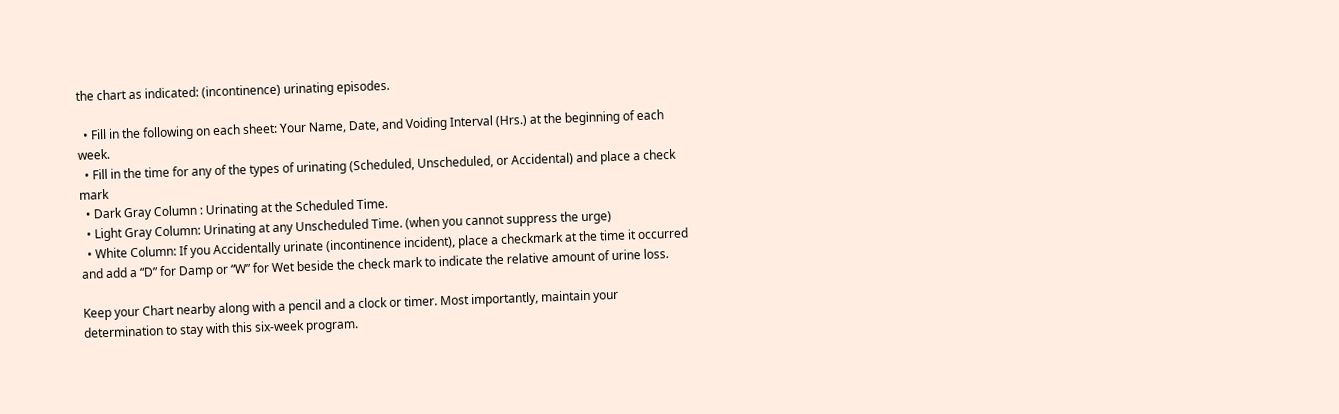the chart as indicated: (incontinence) urinating episodes.

  • Fill in the following on each sheet: Your Name, Date, and Voiding Interval (Hrs.) at the beginning of each week.
  • Fill in the time for any of the types of urinating (Scheduled, Unscheduled, or Accidental) and place a check mark
  • Dark Gray Column : Urinating at the Scheduled Time.
  • Light Gray Column: Urinating at any Unscheduled Time. (when you cannot suppress the urge)
  • White Column: If you Accidentally urinate (incontinence incident), place a checkmark at the time it occurred and add a “D” for Damp or “W” for Wet beside the check mark to indicate the relative amount of urine loss.

Keep your Chart nearby along with a pencil and a clock or timer. Most importantly, maintain your determination to stay with this six-week program.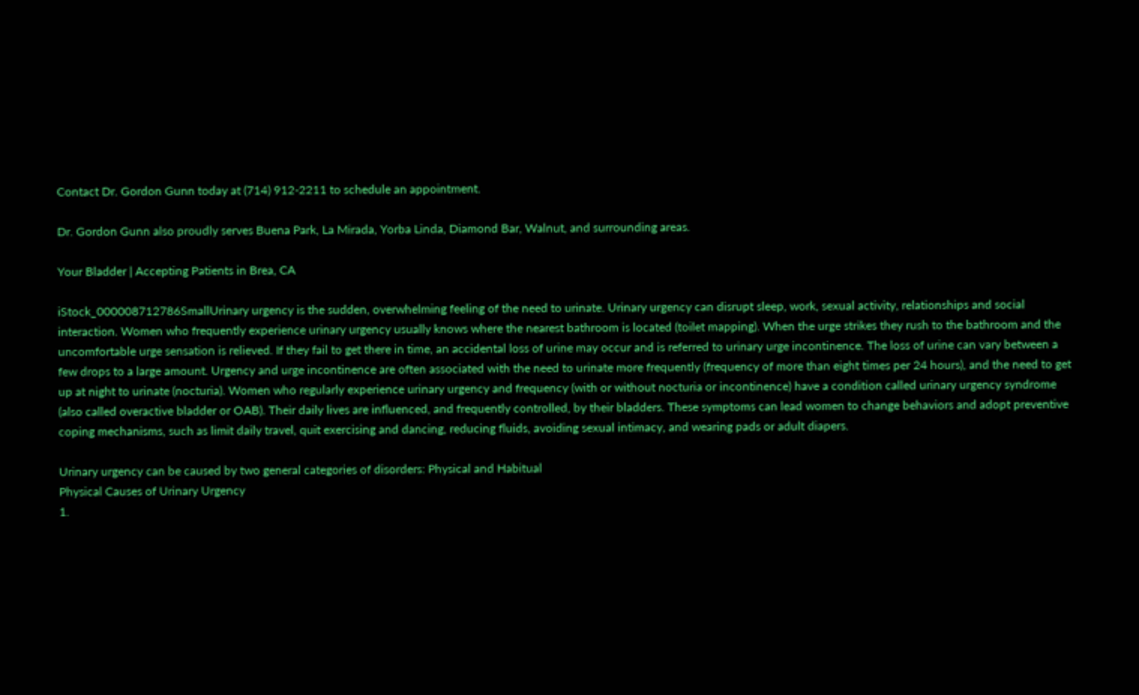Contact Dr. Gordon Gunn today at (714) 912-2211 to schedule an appointment.

Dr. Gordon Gunn also proudly serves Buena Park, La Mirada, Yorba Linda, Diamond Bar, Walnut, and surrounding areas.

Your Bladder | Accepting Patients in Brea, CA

iStock_000008712786SmallUrinary urgency is the sudden, overwhelming feeling of the need to urinate. Urinary urgency can disrupt sleep, work, sexual activity, relationships and social interaction. Women who frequently experience urinary urgency usually knows where the nearest bathroom is located (toilet mapping). When the urge strikes they rush to the bathroom and the uncomfortable urge sensation is relieved. If they fail to get there in time, an accidental loss of urine may occur and is referred to urinary urge incontinence. The loss of urine can vary between a few drops to a large amount. Urgency and urge incontinence are often associated with the need to urinate more frequently (frequency of more than eight times per 24 hours), and the need to get up at night to urinate (nocturia). Women who regularly experience urinary urgency and frequency (with or without nocturia or incontinence) have a condition called urinary urgency syndrome (also called overactive bladder or OAB). Their daily lives are influenced, and frequently controlled, by their bladders. These symptoms can lead women to change behaviors and adopt preventive coping mechanisms, such as limit daily travel, quit exercising and dancing, reducing fluids, avoiding sexual intimacy, and wearing pads or adult diapers.

Urinary urgency can be caused by two general categories of disorders: Physical and Habitual
Physical Causes of Urinary Urgency
1.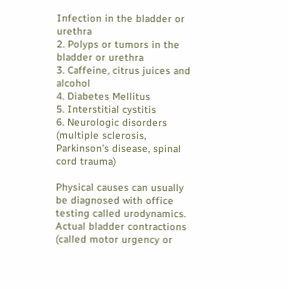Infection in the bladder or urethra
2. Polyps or tumors in the bladder or urethra
3. Caffeine, citrus juices and alcohol
4. Diabetes Mellitus
5. Interstitial cystitis
6. Neurologic disorders (multiple sclerosis, Parkinson’s disease, spinal cord trauma)

Physical causes can usually be diagnosed with office testing called urodynamics. Actual bladder contractions (called motor urgency or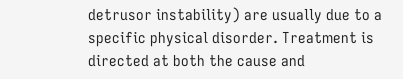detrusor instability) are usually due to a specific physical disorder. Treatment is directed at both the cause and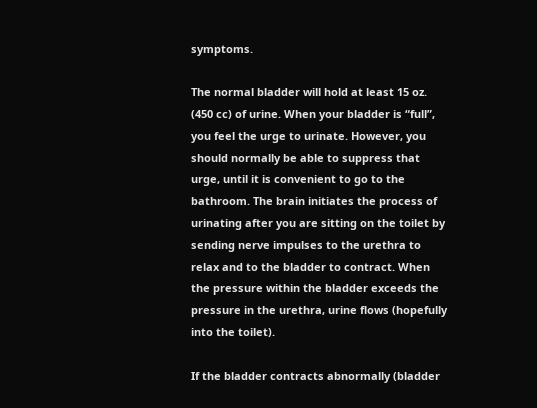symptoms.

The normal bladder will hold at least 15 oz. (450 cc) of urine. When your bladder is “full”, you feel the urge to urinate. However, you should normally be able to suppress that urge, until it is convenient to go to the bathroom. The brain initiates the process of urinating after you are sitting on the toilet by sending nerve impulses to the urethra to relax and to the bladder to contract. When the pressure within the bladder exceeds the pressure in the urethra, urine flows (hopefully into the toilet).

If the bladder contracts abnormally (bladder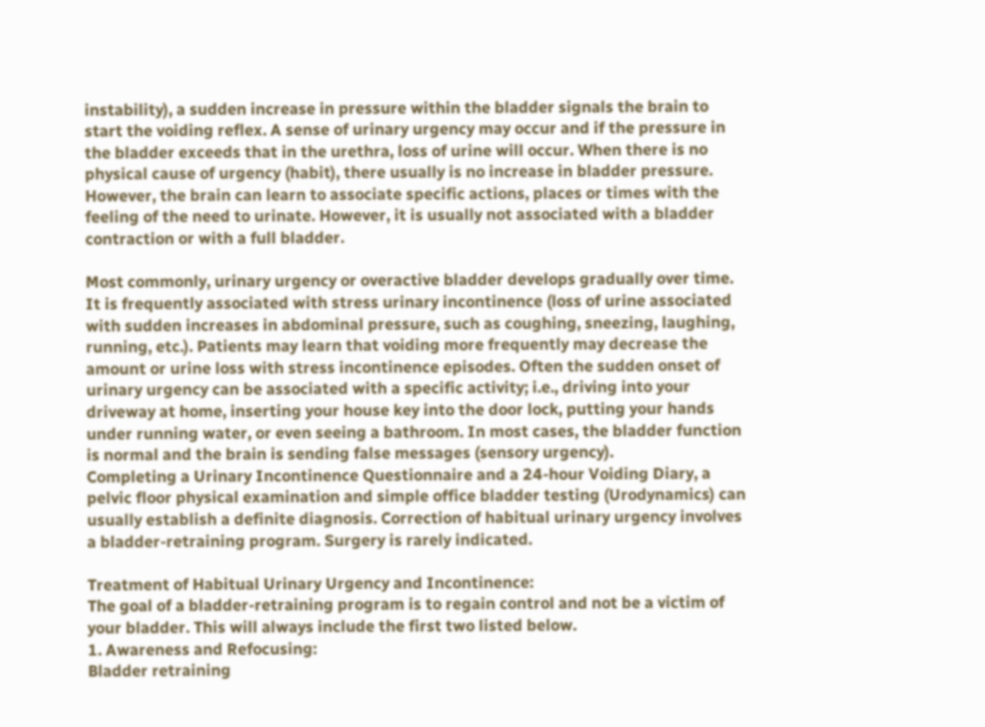instability), a sudden increase in pressure within the bladder signals the brain to start the voiding reflex. A sense of urinary urgency may occur and if the pressure in the bladder exceeds that in the urethra, loss of urine will occur. When there is no physical cause of urgency (habit), there usually is no increase in bladder pressure. However, the brain can learn to associate specific actions, places or times with the feeling of the need to urinate. However, it is usually not associated with a bladder contraction or with a full bladder.

Most commonly, urinary urgency or overactive bladder develops gradually over time. It is frequently associated with stress urinary incontinence (loss of urine associated with sudden increases in abdominal pressure, such as coughing, sneezing, laughing, running, etc.). Patients may learn that voiding more frequently may decrease the amount or urine loss with stress incontinence episodes. Often the sudden onset of urinary urgency can be associated with a specific activity; i.e., driving into your driveway at home, inserting your house key into the door lock, putting your hands under running water, or even seeing a bathroom. In most cases, the bladder function is normal and the brain is sending false messages (sensory urgency).
Completing a Urinary Incontinence Questionnaire and a 24-hour Voiding Diary, a pelvic floor physical examination and simple office bladder testing (Urodynamics) can usually establish a definite diagnosis. Correction of habitual urinary urgency involves a bladder-retraining program. Surgery is rarely indicated.

Treatment of Habitual Urinary Urgency and Incontinence:
The goal of a bladder-retraining program is to regain control and not be a victim of your bladder. This will always include the first two listed below.
1. Awareness and Refocusing:
Bladder retraining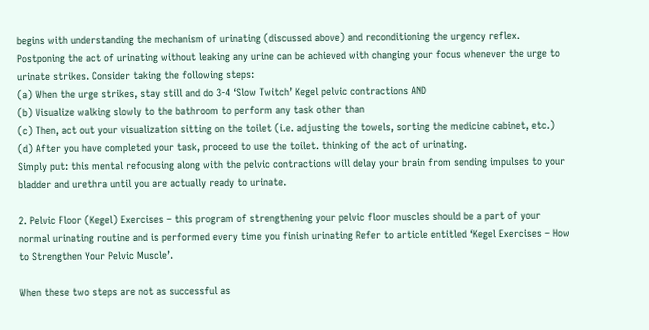begins with understanding the mechanism of urinating (discussed above) and reconditioning the urgency reflex. Postponing the act of urinating without leaking any urine can be achieved with changing your focus whenever the urge to urinate strikes. Consider taking the following steps:
(a) When the urge strikes, stay still and do 3-4 ‘Slow Twitch’ Kegel pelvic contractions AND
(b) Visualize walking slowly to the bathroom to perform any task other than
(c) Then, act out your visualization sitting on the toilet (i.e. adjusting the towels, sorting the medicine cabinet, etc.)
(d) After you have completed your task, proceed to use the toilet. thinking of the act of urinating.
Simply put: this mental refocusing along with the pelvic contractions will delay your brain from sending impulses to your bladder and urethra until you are actually ready to urinate.

2. Pelvic Floor (Kegel) Exercises – this program of strengthening your pelvic floor muscles should be a part of your normal urinating routine and is performed every time you finish urinating Refer to article entitled ‘Kegel Exercises – How to Strengthen Your Pelvic Muscle’.

When these two steps are not as successful as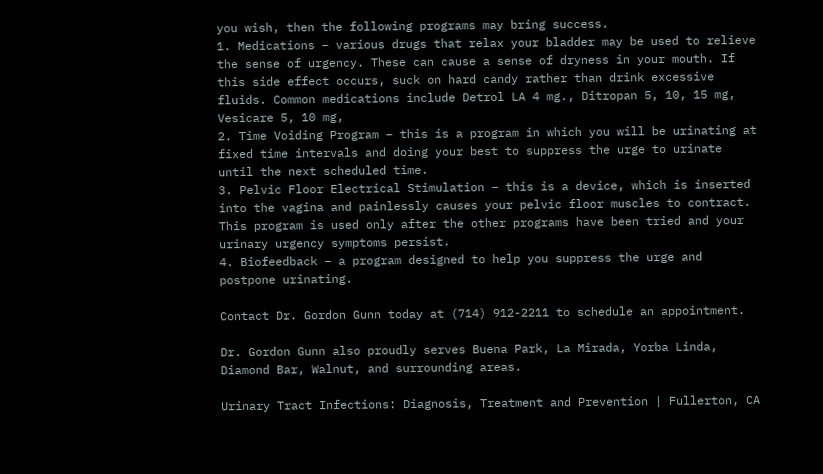you wish, then the following programs may bring success.
1. Medications – various drugs that relax your bladder may be used to relieve the sense of urgency. These can cause a sense of dryness in your mouth. If this side effect occurs, suck on hard candy rather than drink excessive fluids. Common medications include Detrol LA 4 mg., Ditropan 5, 10, 15 mg, Vesicare 5, 10 mg,
2. Time Voiding Program – this is a program in which you will be urinating at fixed time intervals and doing your best to suppress the urge to urinate until the next scheduled time.
3. Pelvic Floor Electrical Stimulation – this is a device, which is inserted into the vagina and painlessly causes your pelvic floor muscles to contract. This program is used only after the other programs have been tried and your urinary urgency symptoms persist.
4. Biofeedback – a program designed to help you suppress the urge and postpone urinating.

Contact Dr. Gordon Gunn today at (714) 912-2211 to schedule an appointment.

Dr. Gordon Gunn also proudly serves Buena Park, La Mirada, Yorba Linda, Diamond Bar, Walnut, and surrounding areas.

Urinary Tract Infections: Diagnosis, Treatment and Prevention | Fullerton, CA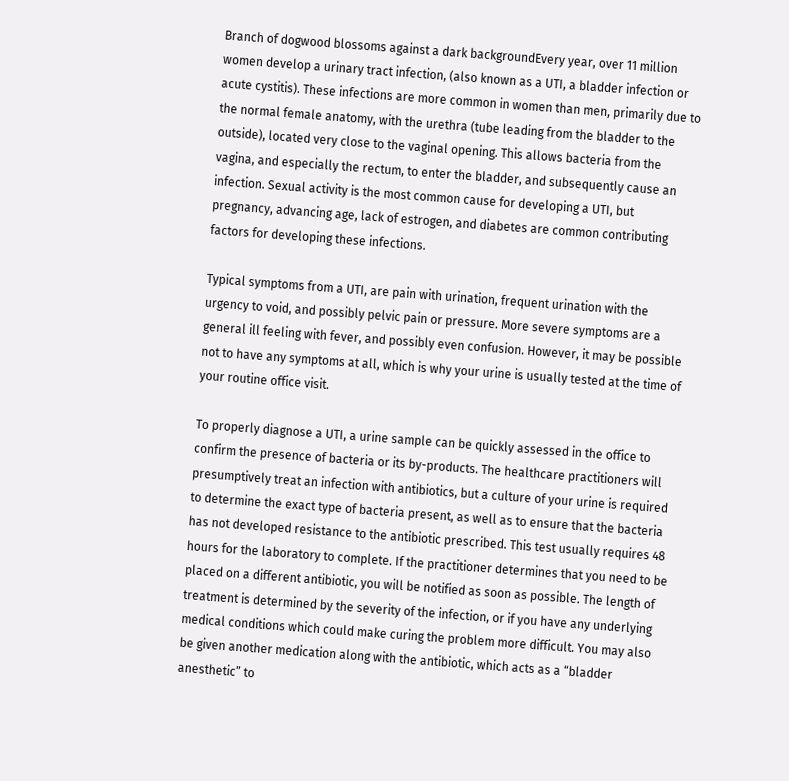Branch of dogwood blossoms against a dark backgroundEvery year, over 11 million women develop a urinary tract infection, (also known as a UTI, a bladder infection or acute cystitis). These infections are more common in women than men, primarily due to the normal female anatomy, with the urethra (tube leading from the bladder to the outside), located very close to the vaginal opening. This allows bacteria from the vagina, and especially the rectum, to enter the bladder, and subsequently cause an infection. Sexual activity is the most common cause for developing a UTI, but pregnancy, advancing age, lack of estrogen, and diabetes are common contributing factors for developing these infections.

Typical symptoms from a UTI, are pain with urination, frequent urination with the urgency to void, and possibly pelvic pain or pressure. More severe symptoms are a general ill feeling with fever, and possibly even confusion. However, it may be possible not to have any symptoms at all, which is why your urine is usually tested at the time of your routine office visit.

To properly diagnose a UTI, a urine sample can be quickly assessed in the office to confirm the presence of bacteria or its by-products. The healthcare practitioners will presumptively treat an infection with antibiotics, but a culture of your urine is required to determine the exact type of bacteria present, as well as to ensure that the bacteria has not developed resistance to the antibiotic prescribed. This test usually requires 48 hours for the laboratory to complete. If the practitioner determines that you need to be placed on a different antibiotic, you will be notified as soon as possible. The length of treatment is determined by the severity of the infection, or if you have any underlying medical conditions which could make curing the problem more difficult. You may also be given another medication along with the antibiotic, which acts as a “bladder anesthetic” to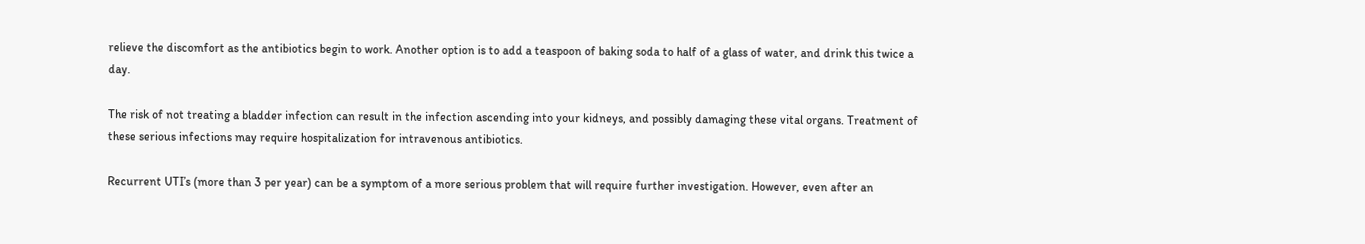relieve the discomfort as the antibiotics begin to work. Another option is to add a teaspoon of baking soda to half of a glass of water, and drink this twice a day.

The risk of not treating a bladder infection can result in the infection ascending into your kidneys, and possibly damaging these vital organs. Treatment of these serious infections may require hospitalization for intravenous antibiotics.

Recurrent UTI’s (more than 3 per year) can be a symptom of a more serious problem that will require further investigation. However, even after an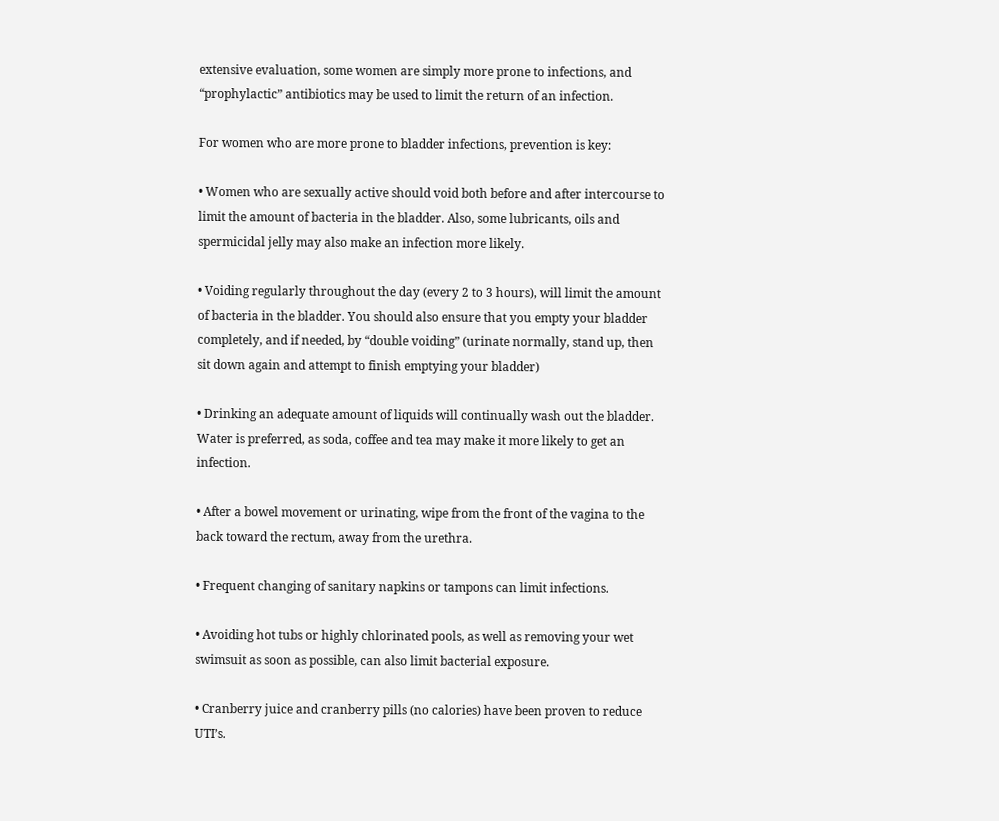extensive evaluation, some women are simply more prone to infections, and “prophylactic” antibiotics may be used to limit the return of an infection.

For women who are more prone to bladder infections, prevention is key:

• Women who are sexually active should void both before and after intercourse to limit the amount of bacteria in the bladder. Also, some lubricants, oils and spermicidal jelly may also make an infection more likely.

• Voiding regularly throughout the day (every 2 to 3 hours), will limit the amount of bacteria in the bladder. You should also ensure that you empty your bladder completely, and if needed, by “double voiding” (urinate normally, stand up, then sit down again and attempt to finish emptying your bladder)

• Drinking an adequate amount of liquids will continually wash out the bladder. Water is preferred, as soda, coffee and tea may make it more likely to get an infection.

• After a bowel movement or urinating, wipe from the front of the vagina to the back toward the rectum, away from the urethra.

• Frequent changing of sanitary napkins or tampons can limit infections.

• Avoiding hot tubs or highly chlorinated pools, as well as removing your wet swimsuit as soon as possible, can also limit bacterial exposure.

• Cranberry juice and cranberry pills (no calories) have been proven to reduce UTI’s.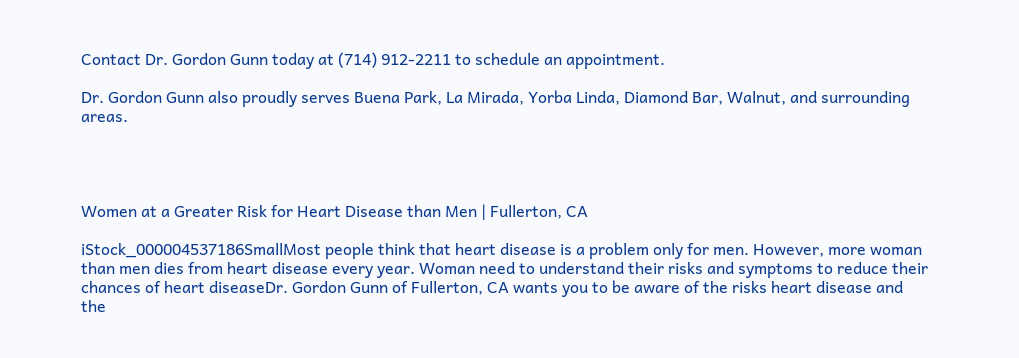Contact Dr. Gordon Gunn today at (714) 912-2211 to schedule an appointment.

Dr. Gordon Gunn also proudly serves Buena Park, La Mirada, Yorba Linda, Diamond Bar, Walnut, and surrounding areas.




Women at a Greater Risk for Heart Disease than Men | Fullerton, CA

iStock_000004537186SmallMost people think that heart disease is a problem only for men. However, more woman than men dies from heart disease every year. Woman need to understand their risks and symptoms to reduce their chances of heart diseaseDr. Gordon Gunn of Fullerton, CA wants you to be aware of the risks heart disease and the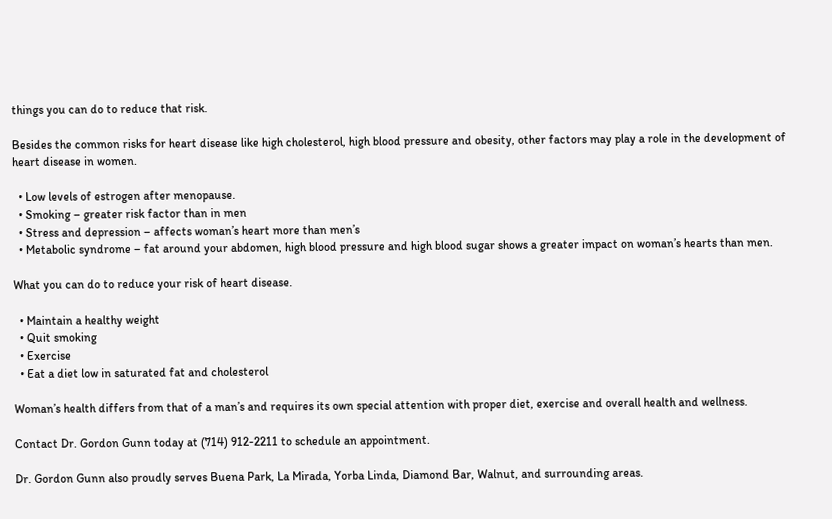things you can do to reduce that risk.

Besides the common risks for heart disease like high cholesterol, high blood pressure and obesity, other factors may play a role in the development of heart disease in women.

  • Low levels of estrogen after menopause.
  • Smoking – greater risk factor than in men
  • Stress and depression – affects woman’s heart more than men’s
  • Metabolic syndrome – fat around your abdomen, high blood pressure and high blood sugar shows a greater impact on woman’s hearts than men.

What you can do to reduce your risk of heart disease.

  • Maintain a healthy weight
  • Quit smoking
  • Exercise
  • Eat a diet low in saturated fat and cholesterol

Woman’s health differs from that of a man’s and requires its own special attention with proper diet, exercise and overall health and wellness.

Contact Dr. Gordon Gunn today at (714) 912-2211 to schedule an appointment.

Dr. Gordon Gunn also proudly serves Buena Park, La Mirada, Yorba Linda, Diamond Bar, Walnut, and surrounding areas.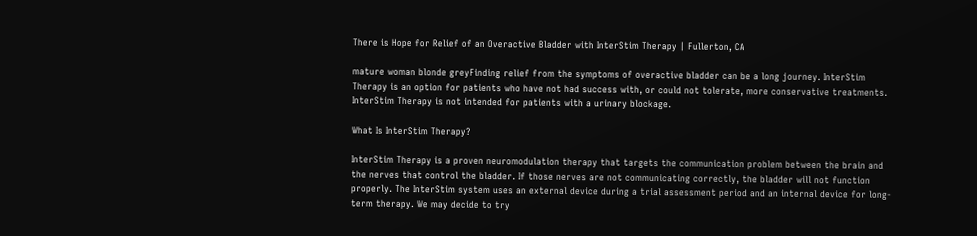There is Hope for Relief of an Overactive Bladder with InterStim Therapy | Fullerton, CA

mature woman blonde greyFinding relief from the symptoms of overactive bladder can be a long journey. InterStim Therapy is an option for patients who have not had success with, or could not tolerate, more conservative treatments. InterStim Therapy is not intended for patients with a urinary blockage.

What Is InterStim Therapy?

InterStim Therapy is a proven neuromodulation therapy that targets the communication problem between the brain and the nerves that control the bladder. If those nerves are not communicating correctly, the bladder will not function properly. The InterStim system uses an external device during a trial assessment period and an internal device for long-term therapy. We may decide to try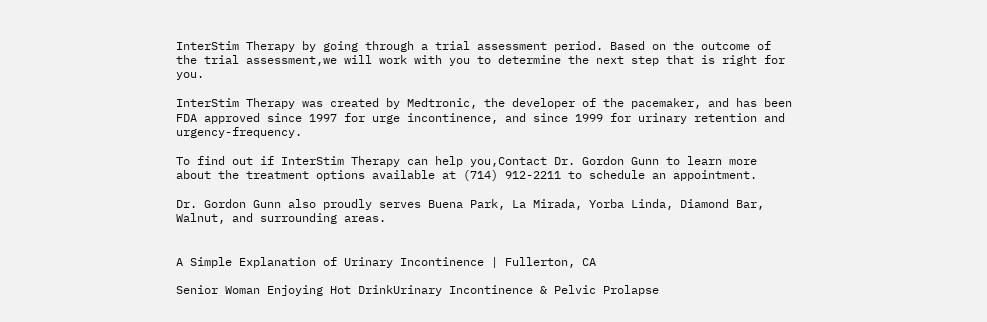InterStim Therapy by going through a trial assessment period. Based on the outcome of the trial assessment,we will work with you to determine the next step that is right for you.

InterStim Therapy was created by Medtronic, the developer of the pacemaker, and has been FDA approved since 1997 for urge incontinence, and since 1999 for urinary retention and urgency-frequency.

To find out if InterStim Therapy can help you,Contact Dr. Gordon Gunn to learn more about the treatment options available at (714) 912-2211 to schedule an appointment.

Dr. Gordon Gunn also proudly serves Buena Park, La Mirada, Yorba Linda, Diamond Bar, Walnut, and surrounding areas.


A Simple Explanation of Urinary Incontinence | Fullerton, CA

Senior Woman Enjoying Hot DrinkUrinary Incontinence & Pelvic Prolapse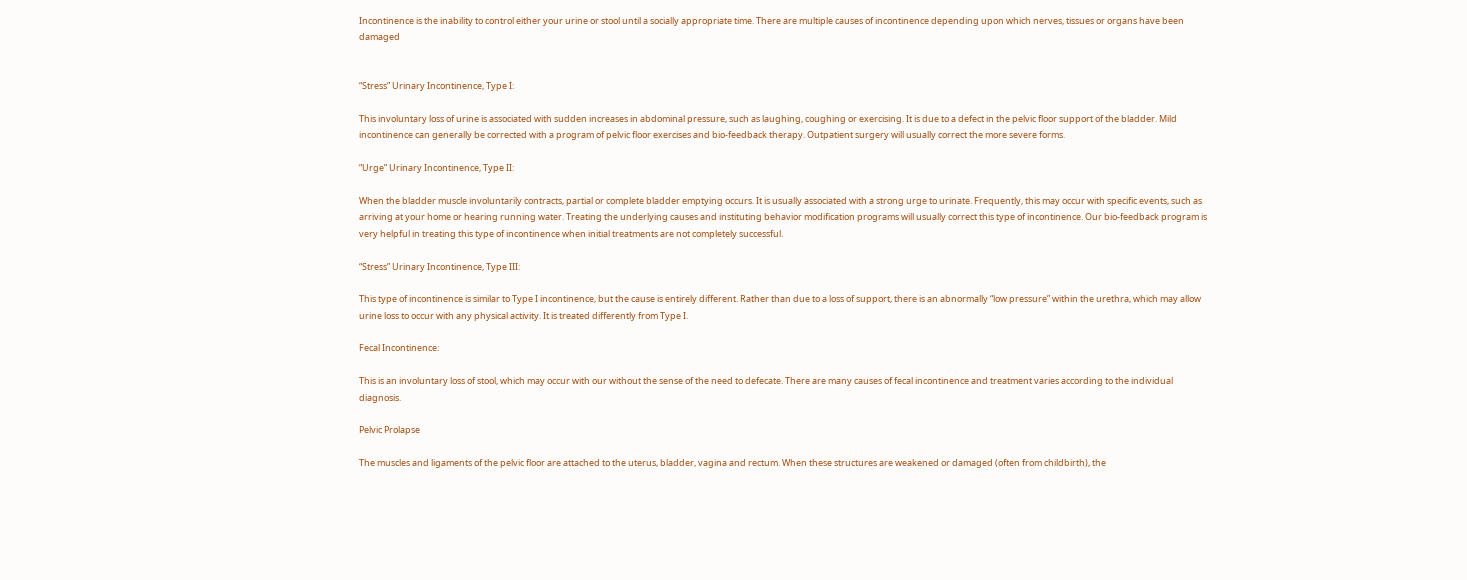Incontinence is the inability to control either your urine or stool until a socially appropriate time. There are multiple causes of incontinence depending upon which nerves, tissues or organs have been damaged


“Stress” Urinary Incontinence, Type I:

This involuntary loss of urine is associated with sudden increases in abdominal pressure, such as laughing, coughing or exercising. It is due to a defect in the pelvic floor support of the bladder. Mild incontinence can generally be corrected with a program of pelvic floor exercises and bio-feedback therapy. Outpatient surgery will usually correct the more severe forms.

“Urge” Urinary Incontinence, Type II:

When the bladder muscle involuntarily contracts, partial or complete bladder emptying occurs. It is usually associated with a strong urge to urinate. Frequently, this may occur with specific events, such as arriving at your home or hearing running water. Treating the underlying causes and instituting behavior modification programs will usually correct this type of incontinence. Our bio-feedback program is very helpful in treating this type of incontinence when initial treatments are not completely successful.

“Stress” Urinary Incontinence, Type III:

This type of incontinence is similar to Type I incontinence, but the cause is entirely different. Rather than due to a loss of support, there is an abnormally “low pressure” within the urethra, which may allow urine loss to occur with any physical activity. It is treated differently from Type I.

Fecal Incontinence:

This is an involuntary loss of stool, which may occur with our without the sense of the need to defecate. There are many causes of fecal incontinence and treatment varies according to the individual diagnosis.

Pelvic Prolapse

The muscles and ligaments of the pelvic floor are attached to the uterus, bladder, vagina and rectum. When these structures are weakened or damaged (often from childbirth), the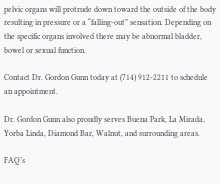pelvic organs will protrude down toward the outside of the body resulting in pressure or a “falling-out” sensation. Depending on the specific organs involved there may be abnormal bladder, bowel or sexual function.

Contact Dr. Gordon Gunn today at (714) 912-2211 to schedule an appointment.

Dr. Gordon Gunn also proudly serves Buena Park, La Mirada, Yorba Linda, Diamond Bar, Walnut, and surrounding areas.

FAQ’s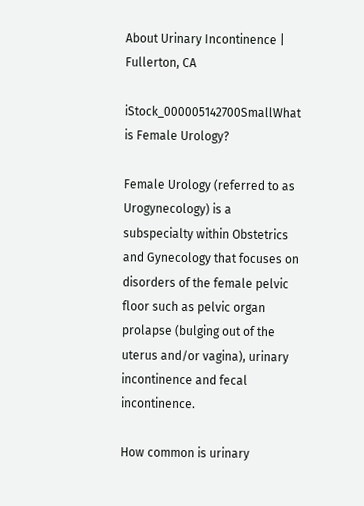About Urinary Incontinence | Fullerton, CA

iStock_000005142700SmallWhat is Female Urology?

Female Urology (referred to as Urogynecology) is a subspecialty within Obstetrics and Gynecology that focuses on disorders of the female pelvic floor such as pelvic organ prolapse (bulging out of the uterus and/or vagina), urinary incontinence and fecal incontinence.

How common is urinary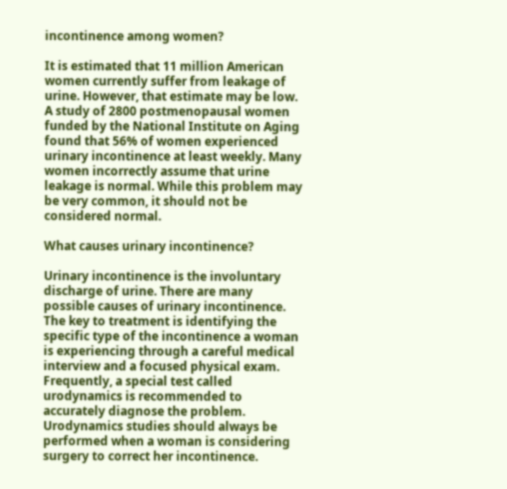incontinence among women?

It is estimated that 11 million American women currently suffer from leakage of urine. However, that estimate may be low. A study of 2800 postmenopausal women funded by the National Institute on Aging found that 56% of women experienced urinary incontinence at least weekly. Many women incorrectly assume that urine leakage is normal. While this problem may be very common, it should not be considered normal.

What causes urinary incontinence?

Urinary incontinence is the involuntary discharge of urine. There are many possible causes of urinary incontinence. The key to treatment is identifying the specific type of the incontinence a woman is experiencing through a careful medical interview and a focused physical exam. Frequently, a special test called urodynamics is recommended to accurately diagnose the problem. Urodynamics studies should always be performed when a woman is considering surgery to correct her incontinence.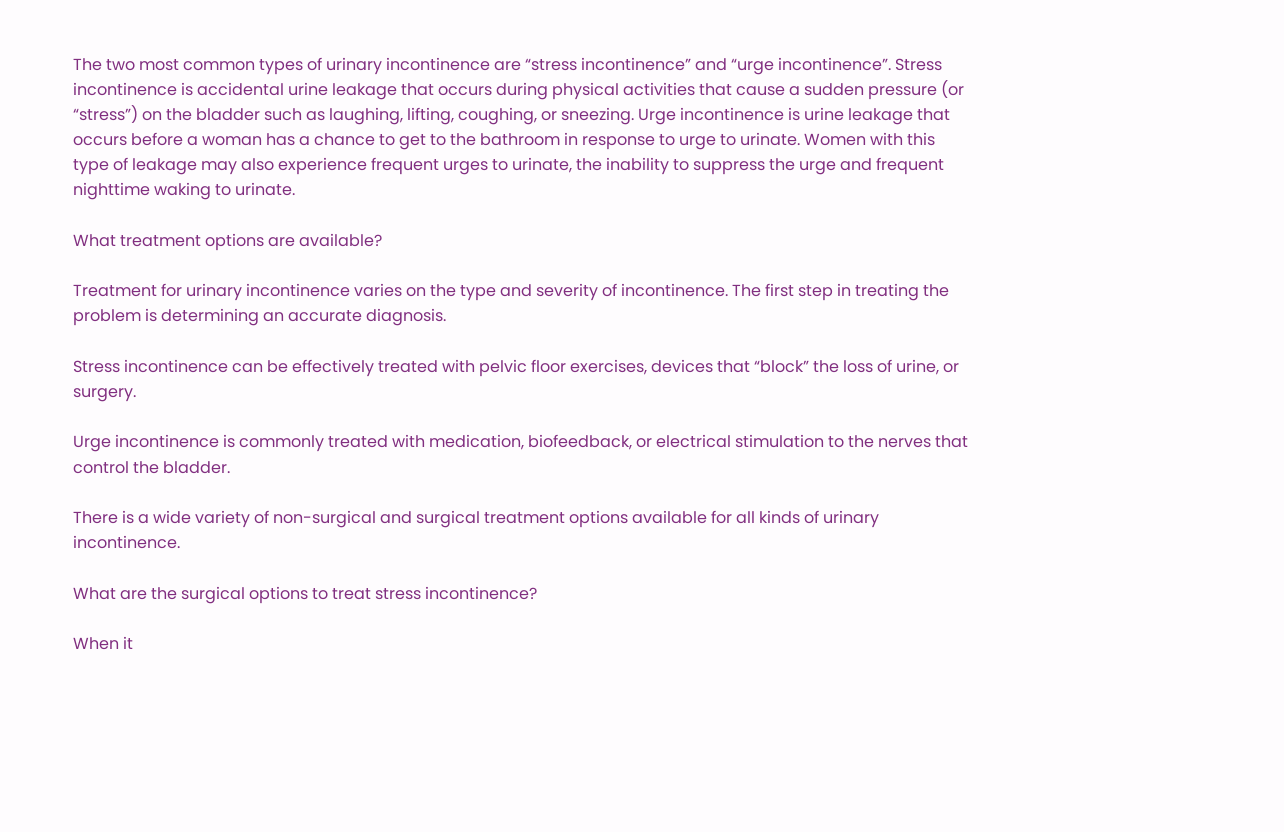The two most common types of urinary incontinence are “stress incontinence” and “urge incontinence”. Stress incontinence is accidental urine leakage that occurs during physical activities that cause a sudden pressure (or “stress”) on the bladder such as laughing, lifting, coughing, or sneezing. Urge incontinence is urine leakage that occurs before a woman has a chance to get to the bathroom in response to urge to urinate. Women with this type of leakage may also experience frequent urges to urinate, the inability to suppress the urge and frequent nighttime waking to urinate.

What treatment options are available?

Treatment for urinary incontinence varies on the type and severity of incontinence. The first step in treating the problem is determining an accurate diagnosis.

Stress incontinence can be effectively treated with pelvic floor exercises, devices that “block” the loss of urine, or surgery.

Urge incontinence is commonly treated with medication, biofeedback, or electrical stimulation to the nerves that control the bladder.

There is a wide variety of non-surgical and surgical treatment options available for all kinds of urinary incontinence.

What are the surgical options to treat stress incontinence?

When it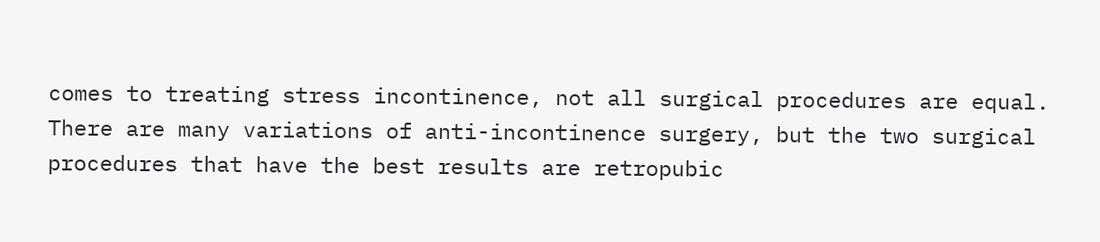comes to treating stress incontinence, not all surgical procedures are equal. There are many variations of anti-incontinence surgery, but the two surgical procedures that have the best results are retropubic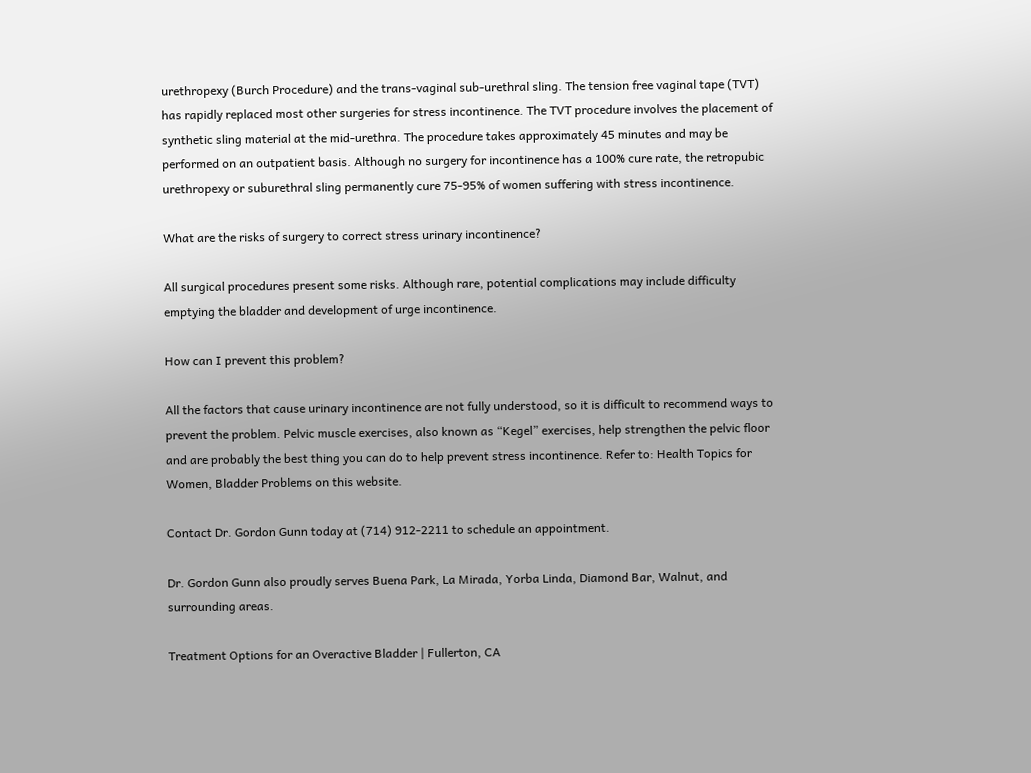urethropexy (Burch Procedure) and the trans-vaginal sub-urethral sling. The tension free vaginal tape (TVT) has rapidly replaced most other surgeries for stress incontinence. The TVT procedure involves the placement of synthetic sling material at the mid-urethra. The procedure takes approximately 45 minutes and may be performed on an outpatient basis. Although no surgery for incontinence has a 100% cure rate, the retropubic urethropexy or suburethral sling permanently cure 75-95% of women suffering with stress incontinence.

What are the risks of surgery to correct stress urinary incontinence?

All surgical procedures present some risks. Although rare, potential complications may include difficulty emptying the bladder and development of urge incontinence.

How can I prevent this problem?

All the factors that cause urinary incontinence are not fully understood, so it is difficult to recommend ways to prevent the problem. Pelvic muscle exercises, also known as “Kegel” exercises, help strengthen the pelvic floor and are probably the best thing you can do to help prevent stress incontinence. Refer to: Health Topics for Women, Bladder Problems on this website.

Contact Dr. Gordon Gunn today at (714) 912-2211 to schedule an appointment.

Dr. Gordon Gunn also proudly serves Buena Park, La Mirada, Yorba Linda, Diamond Bar, Walnut, and surrounding areas.

Treatment Options for an Overactive Bladder | Fullerton, CA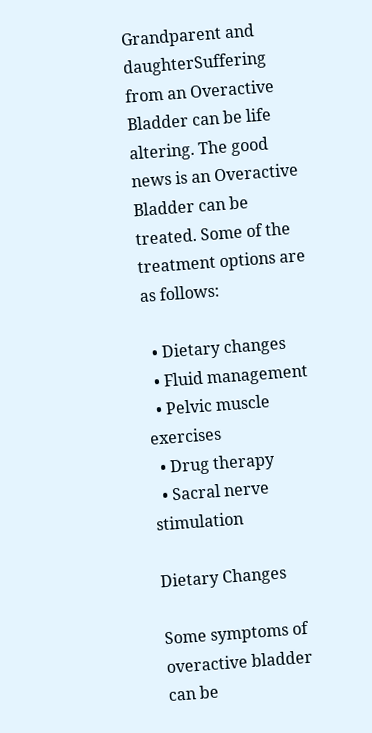Grandparent and daughterSuffering from an Overactive Bladder can be life altering. The good news is an Overactive Bladder can be treated. Some of the treatment options are as follows:

  • Dietary changes
  • Fluid management
  • Pelvic muscle exercises
  • Drug therapy
  • Sacral nerve stimulation

Dietary Changes

Some symptoms of overactive bladder can be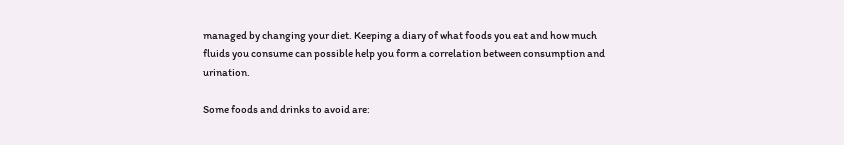managed by changing your diet. Keeping a diary of what foods you eat and how much fluids you consume can possible help you form a correlation between consumption and urination.

Some foods and drinks to avoid are: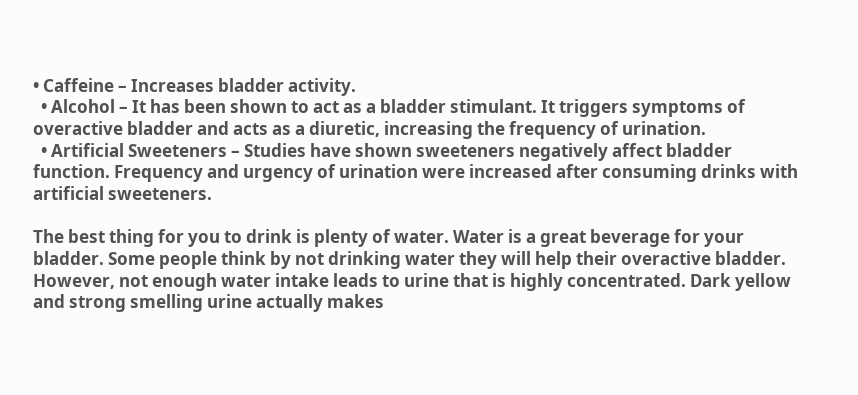• Caffeine – Increases bladder activity.
  • Alcohol – It has been shown to act as a bladder stimulant. It triggers symptoms of overactive bladder and acts as a diuretic, increasing the frequency of urination.
  • Artificial Sweeteners – Studies have shown sweeteners negatively affect bladder function. Frequency and urgency of urination were increased after consuming drinks with artificial sweeteners.

The best thing for you to drink is plenty of water. Water is a great beverage for your bladder. Some people think by not drinking water they will help their overactive bladder. However, not enough water intake leads to urine that is highly concentrated. Dark yellow and strong smelling urine actually makes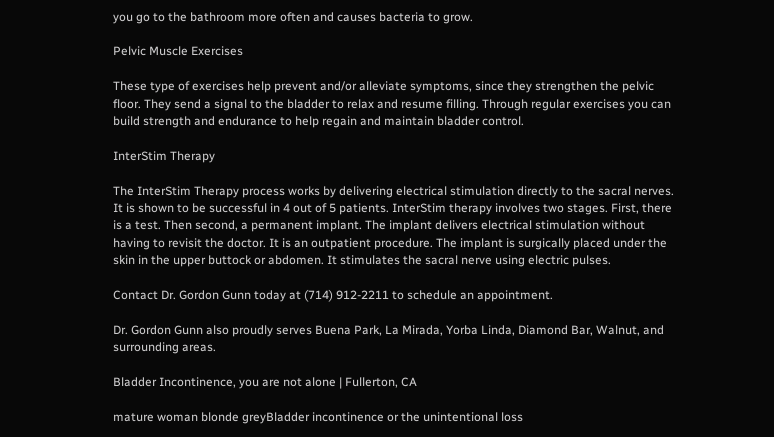you go to the bathroom more often and causes bacteria to grow.

Pelvic Muscle Exercises

These type of exercises help prevent and/or alleviate symptoms, since they strengthen the pelvic floor. They send a signal to the bladder to relax and resume filling. Through regular exercises you can build strength and endurance to help regain and maintain bladder control.

InterStim Therapy

The InterStim Therapy process works by delivering electrical stimulation directly to the sacral nerves. It is shown to be successful in 4 out of 5 patients. InterStim therapy involves two stages. First, there is a test. Then second, a permanent implant. The implant delivers electrical stimulation without having to revisit the doctor. It is an outpatient procedure. The implant is surgically placed under the skin in the upper buttock or abdomen. It stimulates the sacral nerve using electric pulses.

Contact Dr. Gordon Gunn today at (714) 912-2211 to schedule an appointment.

Dr. Gordon Gunn also proudly serves Buena Park, La Mirada, Yorba Linda, Diamond Bar, Walnut, and surrounding areas.

Bladder Incontinence, you are not alone | Fullerton, CA

mature woman blonde greyBladder incontinence or the unintentional loss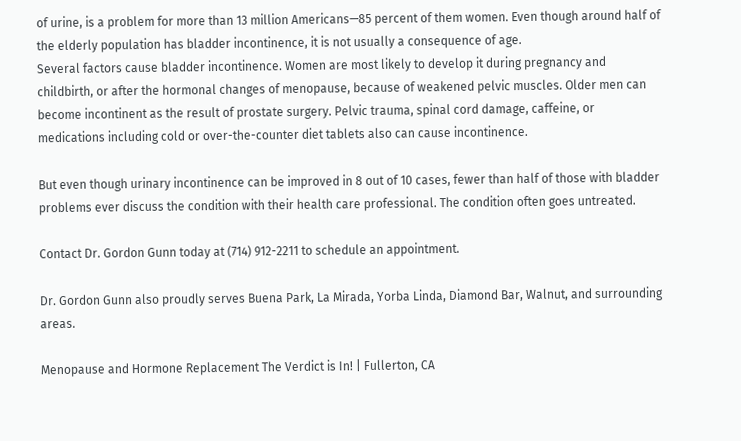of urine, is a problem for more than 13 million Americans—85 percent of them women. Even though around half of the elderly population has bladder incontinence, it is not usually a consequence of age.
Several factors cause bladder incontinence. Women are most likely to develop it during pregnancy and childbirth, or after the hormonal changes of menopause, because of weakened pelvic muscles. Older men can become incontinent as the result of prostate surgery. Pelvic trauma, spinal cord damage, caffeine, or medications including cold or over-the-counter diet tablets also can cause incontinence.

But even though urinary incontinence can be improved in 8 out of 10 cases, fewer than half of those with bladder problems ever discuss the condition with their health care professional. The condition often goes untreated.

Contact Dr. Gordon Gunn today at (714) 912-2211 to schedule an appointment.

Dr. Gordon Gunn also proudly serves Buena Park, La Mirada, Yorba Linda, Diamond Bar, Walnut, and surrounding areas.

Menopause and Hormone Replacement The Verdict is In! | Fullerton, CA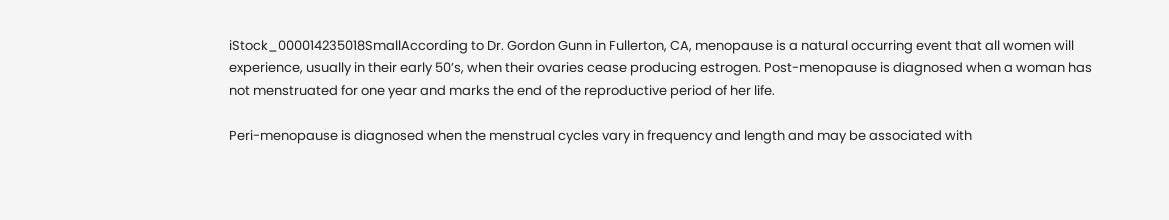iStock_000014235018SmallAccording to Dr. Gordon Gunn in Fullerton, CA, menopause is a natural occurring event that all women will experience, usually in their early 50’s, when their ovaries cease producing estrogen. Post-menopause is diagnosed when a woman has not menstruated for one year and marks the end of the reproductive period of her life.

Peri-menopause is diagnosed when the menstrual cycles vary in frequency and length and may be associated with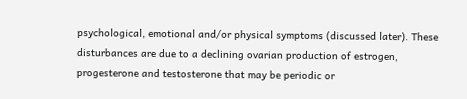psychological, emotional and/or physical symptoms (discussed later). These disturbances are due to a declining ovarian production of estrogen, progesterone and testosterone that may be periodic or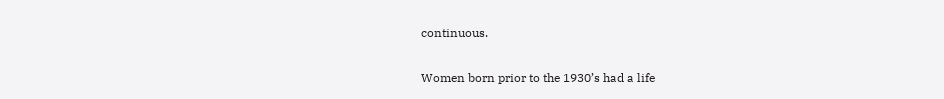continuous.

Women born prior to the 1930’s had a life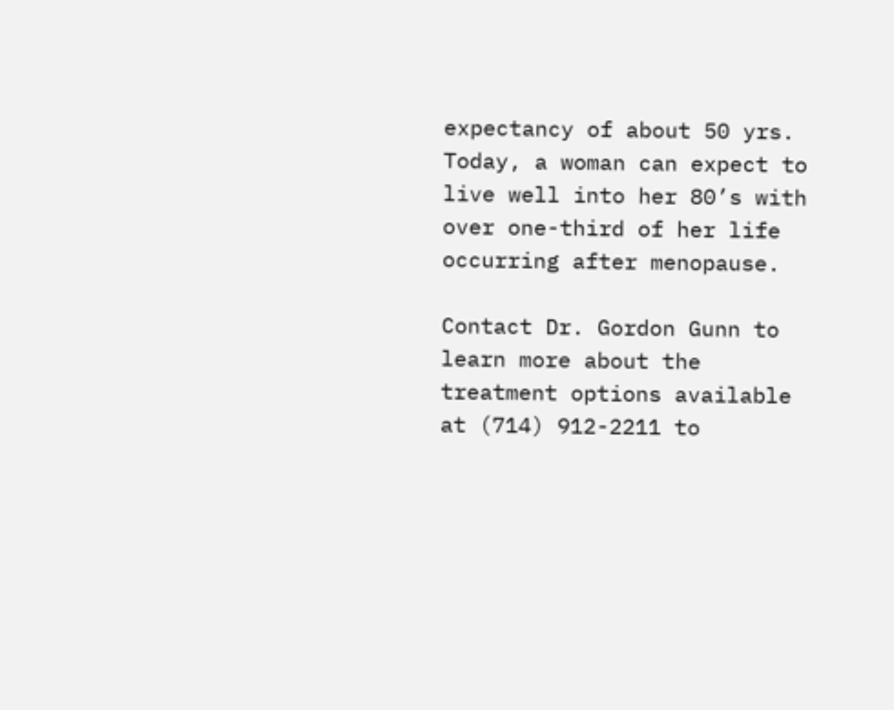expectancy of about 50 yrs. Today, a woman can expect to live well into her 80’s with over one-third of her life occurring after menopause.

Contact Dr. Gordon Gunn to learn more about the treatment options available at (714) 912-2211 to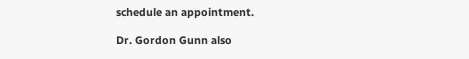schedule an appointment.

Dr. Gordon Gunn also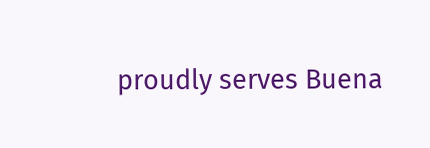proudly serves Buena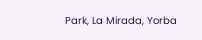Park, La Mirada, Yorba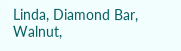Linda, Diamond Bar, Walnut,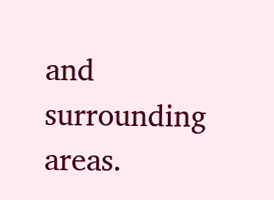and surrounding areas.